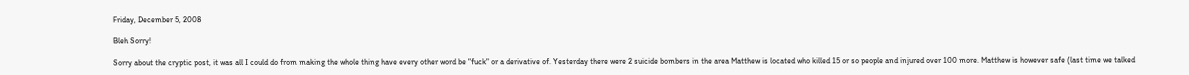Friday, December 5, 2008

Bleh Sorry!

Sorry about the cryptic post, it was all I could do from making the whole thing have every other word be "fuck" or a derivative of. Yesterday there were 2 suicide bombers in the area Matthew is located who killed 15 or so people and injured over 100 more. Matthew is however safe (last time we talked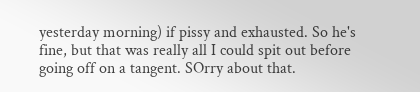yesterday morning) if pissy and exhausted. So he's fine, but that was really all I could spit out before going off on a tangent. SOrry about that.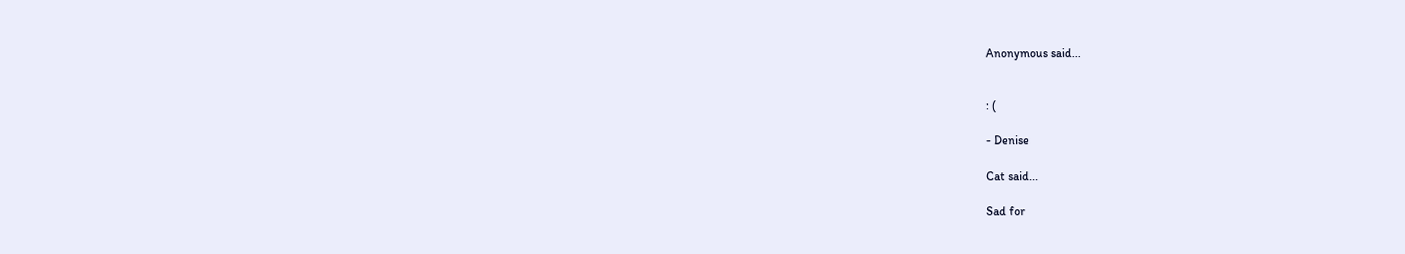Anonymous said...


: (

- Denise

Cat said...

Sad for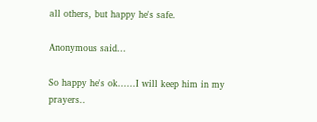all others, but happy he's safe.

Anonymous said...

So happy he's ok......I will keep him in my prayers..